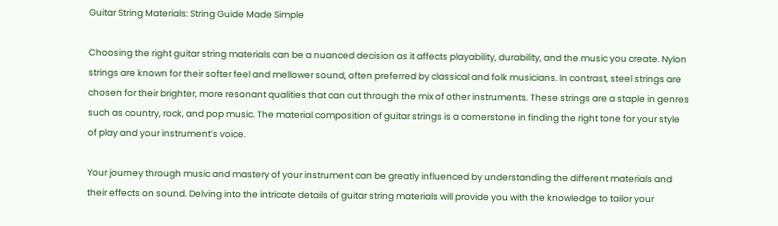Guitar String Materials: String Guide Made Simple

Choosing the right guitar string materials can be a nuanced decision as it affects playability, durability, and the music you create. Nylon strings are known for their softer feel and mellower sound, often preferred by classical and folk musicians. In contrast, steel strings are chosen for their brighter, more resonant qualities that can cut through the mix of other instruments. These strings are a staple in genres such as country, rock, and pop music. The material composition of guitar strings is a cornerstone in finding the right tone for your style of play and your instrument’s voice.

Your journey through music and mastery of your instrument can be greatly influenced by understanding the different materials and their effects on sound. Delving into the intricate details of guitar string materials will provide you with the knowledge to tailor your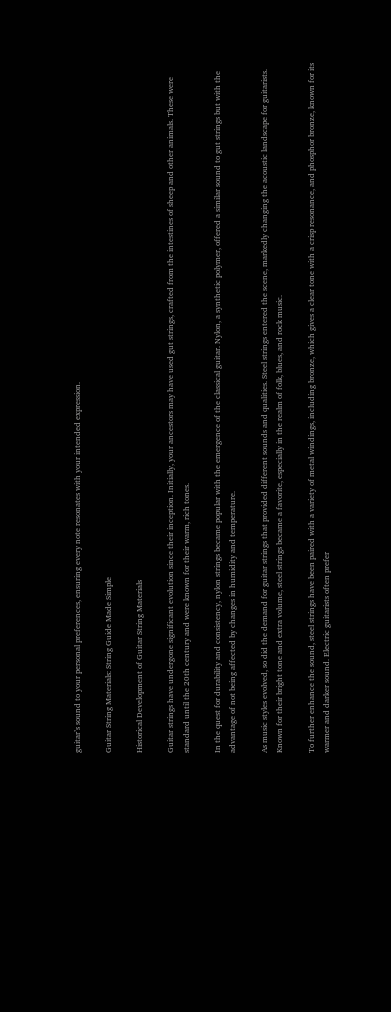guitar’s sound to your personal preferences, ensuring every note resonates with your intended expression.

Guitar String Materials: String Guide Made Simple

Historical Development of Guitar String Materials

Guitar strings have undergone significant evolution since their inception. Initially, your ancestors may have used gut strings, crafted from the intestines of sheep and other animals. These were standard until the 20th century and were known for their warm, rich tones.

In the quest for durability and consistency, nylon strings became popular with the emergence of the classical guitar. Nylon, a synthetic polymer, offered a similar sound to gut strings but with the advantage of not being affected by changes in humidity and temperature.

As music styles evolved, so did the demand for guitar strings that provided different sounds and qualities. Steel strings entered the scene, markedly changing the acoustic landscape for guitarists. Known for their bright tone and extra volume, steel strings became a favorite, especially in the realm of folk, blues, and rock music.

To further enhance the sound, steel strings have been paired with a variety of metal windings, including bronze, which gives a clear tone with a crisp resonance, and phosphor bronze, known for its warmer and darker sound. Electric guitarists often prefer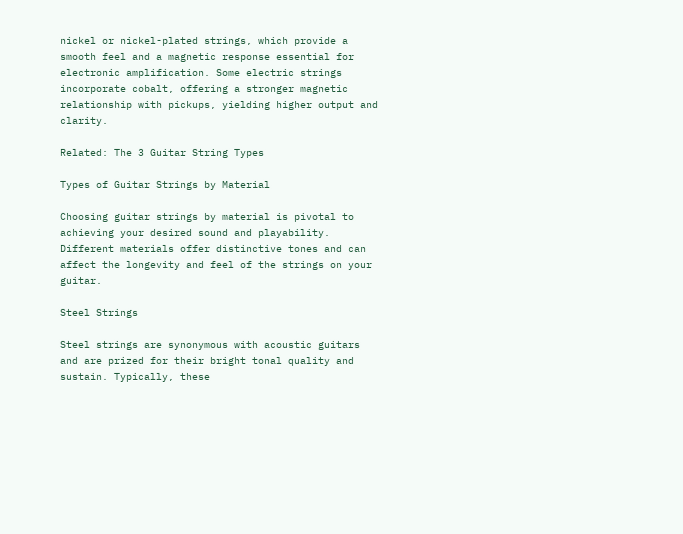nickel or nickel-plated strings, which provide a smooth feel and a magnetic response essential for electronic amplification. Some electric strings incorporate cobalt, offering a stronger magnetic relationship with pickups, yielding higher output and clarity.

Related: The 3 Guitar String Types

Types of Guitar Strings by Material

Choosing guitar strings by material is pivotal to achieving your desired sound and playability. Different materials offer distinctive tones and can affect the longevity and feel of the strings on your guitar.

Steel Strings

Steel strings are synonymous with acoustic guitars and are prized for their bright tonal quality and sustain. Typically, these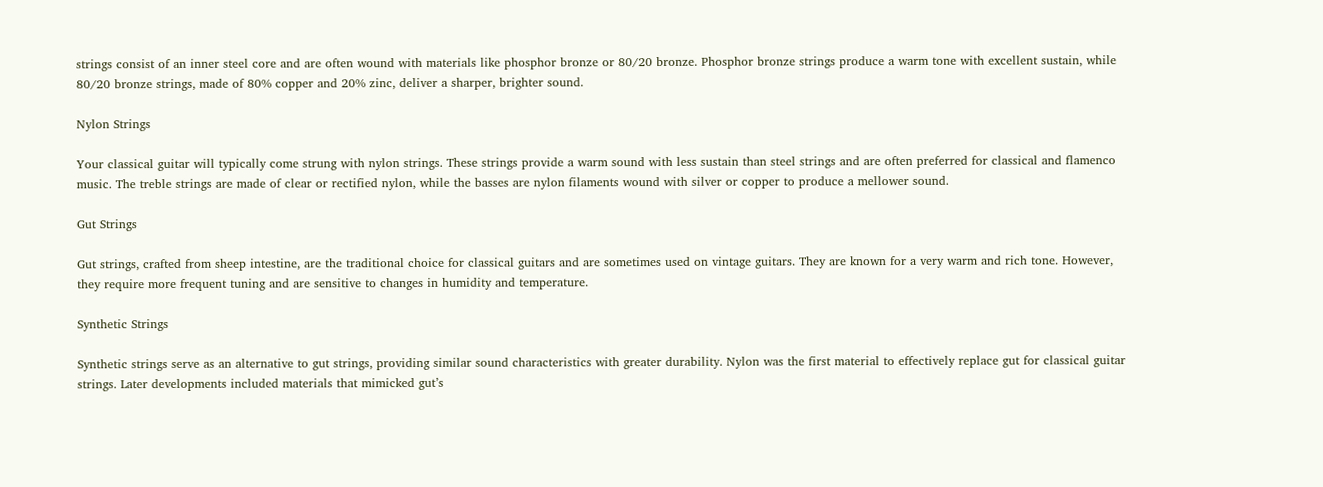strings consist of an inner steel core and are often wound with materials like phosphor bronze or 80/20 bronze. Phosphor bronze strings produce a warm tone with excellent sustain, while 80/20 bronze strings, made of 80% copper and 20% zinc, deliver a sharper, brighter sound.

Nylon Strings

Your classical guitar will typically come strung with nylon strings. These strings provide a warm sound with less sustain than steel strings and are often preferred for classical and flamenco music. The treble strings are made of clear or rectified nylon, while the basses are nylon filaments wound with silver or copper to produce a mellower sound.

Gut Strings

Gut strings, crafted from sheep intestine, are the traditional choice for classical guitars and are sometimes used on vintage guitars. They are known for a very warm and rich tone. However, they require more frequent tuning and are sensitive to changes in humidity and temperature.

Synthetic Strings

Synthetic strings serve as an alternative to gut strings, providing similar sound characteristics with greater durability. Nylon was the first material to effectively replace gut for classical guitar strings. Later developments included materials that mimicked gut’s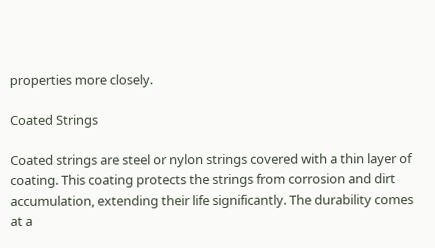properties more closely.

Coated Strings

Coated strings are steel or nylon strings covered with a thin layer of coating. This coating protects the strings from corrosion and dirt accumulation, extending their life significantly. The durability comes at a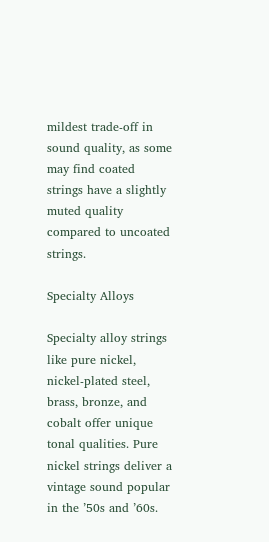mildest trade-off in sound quality, as some may find coated strings have a slightly muted quality compared to uncoated strings.

Specialty Alloys

Specialty alloy strings like pure nickel, nickel-plated steel, brass, bronze, and cobalt offer unique tonal qualities. Pure nickel strings deliver a vintage sound popular in the ’50s and ’60s.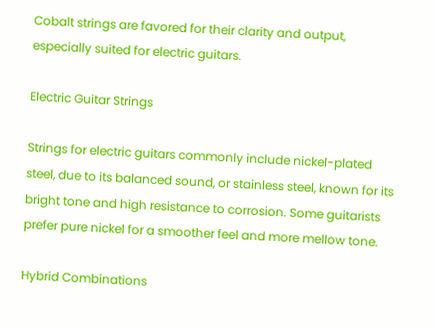Cobalt strings are favored for their clarity and output, especially suited for electric guitars.

Electric Guitar Strings

Strings for electric guitars commonly include nickel-plated steel, due to its balanced sound, or stainless steel, known for its bright tone and high resistance to corrosion. Some guitarists prefer pure nickel for a smoother feel and more mellow tone.

Hybrid Combinations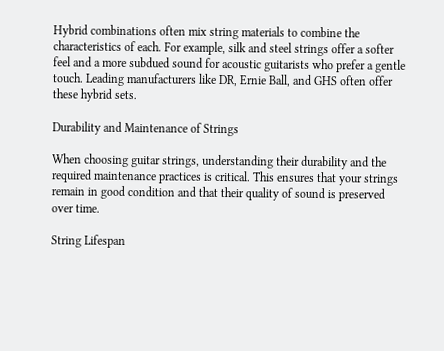Hybrid combinations often mix string materials to combine the characteristics of each. For example, silk and steel strings offer a softer feel and a more subdued sound for acoustic guitarists who prefer a gentle touch. Leading manufacturers like DR, Ernie Ball, and GHS often offer these hybrid sets.

Durability and Maintenance of Strings

When choosing guitar strings, understanding their durability and the required maintenance practices is critical. This ensures that your strings remain in good condition and that their quality of sound is preserved over time.

String Lifespan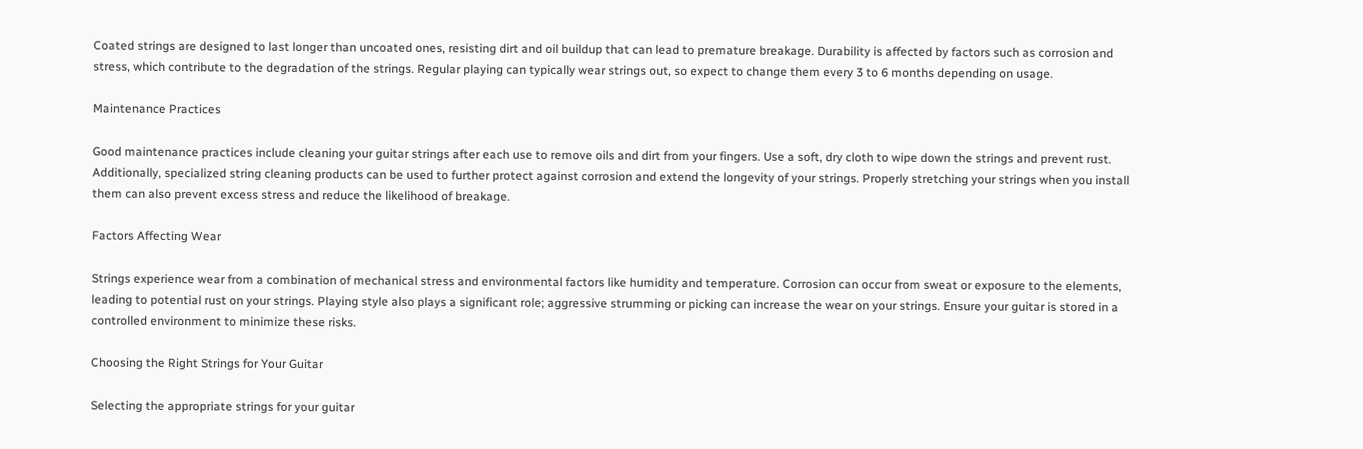Coated strings are designed to last longer than uncoated ones, resisting dirt and oil buildup that can lead to premature breakage. Durability is affected by factors such as corrosion and stress, which contribute to the degradation of the strings. Regular playing can typically wear strings out, so expect to change them every 3 to 6 months depending on usage.

Maintenance Practices

Good maintenance practices include cleaning your guitar strings after each use to remove oils and dirt from your fingers. Use a soft, dry cloth to wipe down the strings and prevent rust. Additionally, specialized string cleaning products can be used to further protect against corrosion and extend the longevity of your strings. Properly stretching your strings when you install them can also prevent excess stress and reduce the likelihood of breakage.

Factors Affecting Wear

Strings experience wear from a combination of mechanical stress and environmental factors like humidity and temperature. Corrosion can occur from sweat or exposure to the elements, leading to potential rust on your strings. Playing style also plays a significant role; aggressive strumming or picking can increase the wear on your strings. Ensure your guitar is stored in a controlled environment to minimize these risks.

Choosing the Right Strings for Your Guitar

Selecting the appropriate strings for your guitar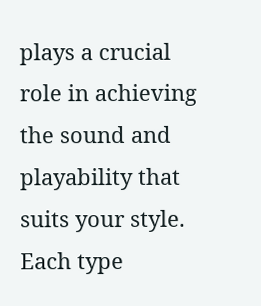plays a crucial role in achieving the sound and playability that suits your style. Each type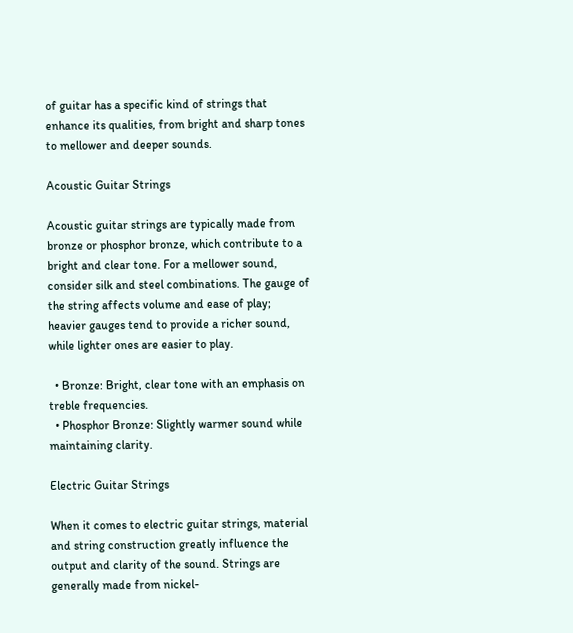of guitar has a specific kind of strings that enhance its qualities, from bright and sharp tones to mellower and deeper sounds.

Acoustic Guitar Strings

Acoustic guitar strings are typically made from bronze or phosphor bronze, which contribute to a bright and clear tone. For a mellower sound, consider silk and steel combinations. The gauge of the string affects volume and ease of play; heavier gauges tend to provide a richer sound, while lighter ones are easier to play.

  • Bronze: Bright, clear tone with an emphasis on treble frequencies.
  • Phosphor Bronze: Slightly warmer sound while maintaining clarity.

Electric Guitar Strings

When it comes to electric guitar strings, material and string construction greatly influence the output and clarity of the sound. Strings are generally made from nickel-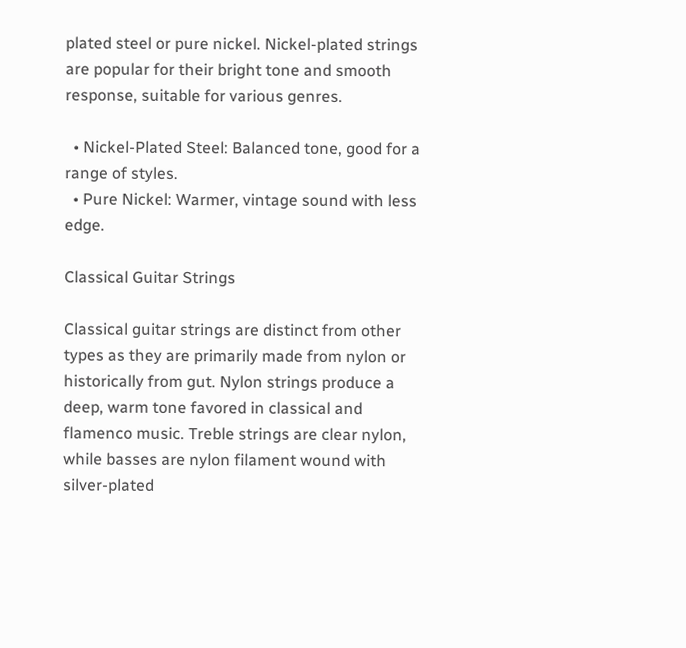plated steel or pure nickel. Nickel-plated strings are popular for their bright tone and smooth response, suitable for various genres.

  • Nickel-Plated Steel: Balanced tone, good for a range of styles.
  • Pure Nickel: Warmer, vintage sound with less edge.

Classical Guitar Strings

Classical guitar strings are distinct from other types as they are primarily made from nylon or historically from gut. Nylon strings produce a deep, warm tone favored in classical and flamenco music. Treble strings are clear nylon, while basses are nylon filament wound with silver-plated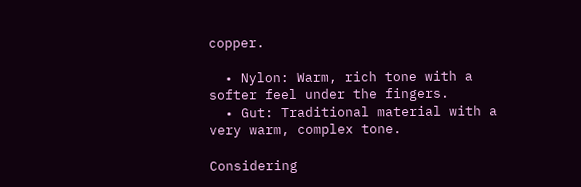copper.

  • Nylon: Warm, rich tone with a softer feel under the fingers.
  • Gut: Traditional material with a very warm, complex tone.

Considering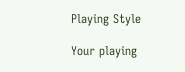Playing Style

Your playing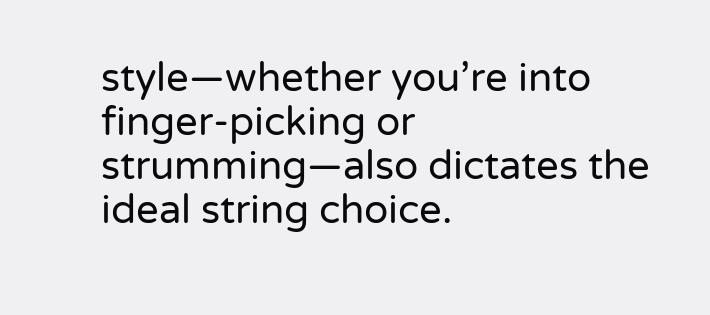style—whether you’re into finger-picking or strumming—also dictates the ideal string choice.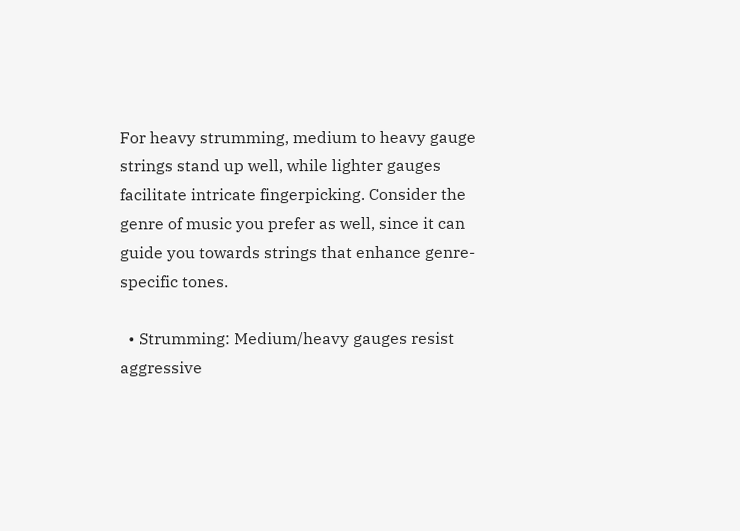For heavy strumming, medium to heavy gauge strings stand up well, while lighter gauges facilitate intricate fingerpicking. Consider the genre of music you prefer as well, since it can guide you towards strings that enhance genre-specific tones.

  • Strumming: Medium/heavy gauges resist aggressive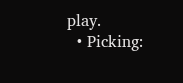play.
  • Picking: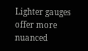Lighter gauges offer more nuanced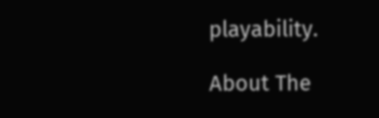playability.

About The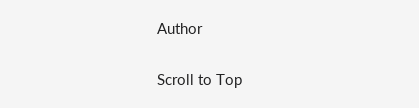Author

Scroll to Top